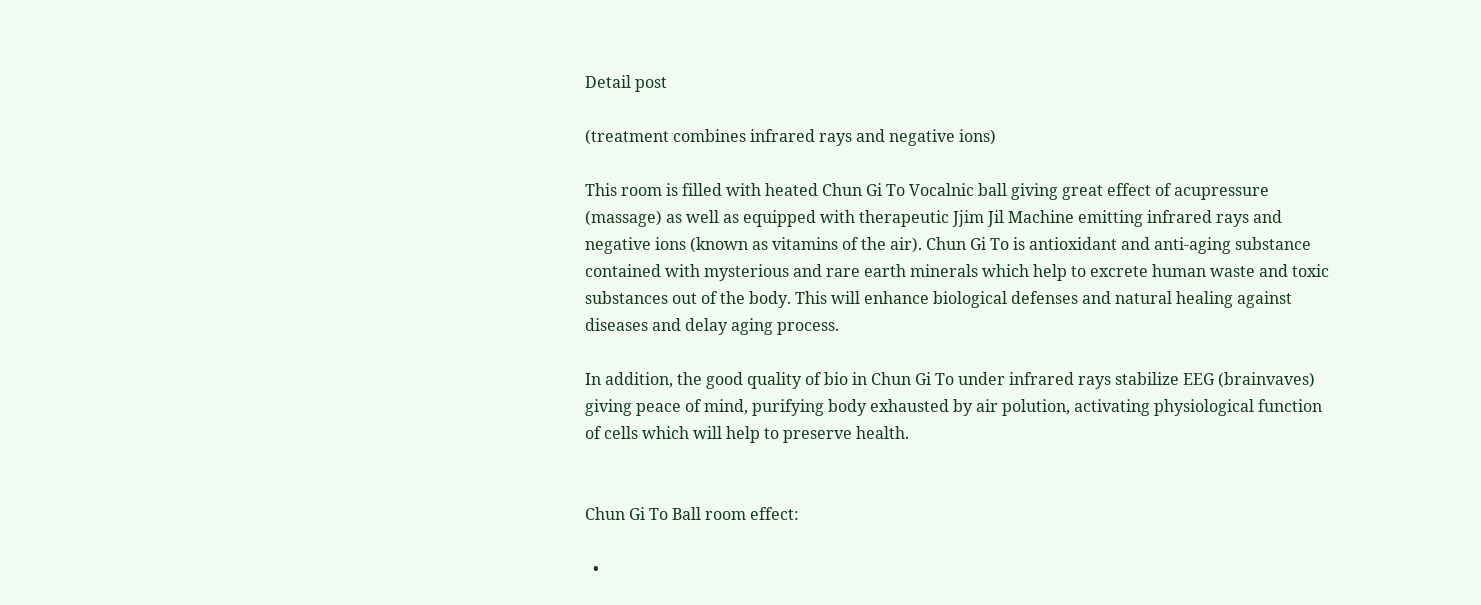Detail post

(treatment combines infrared rays and negative ions)

This room is filled with heated Chun Gi To Vocalnic ball giving great effect of acupressure (massage) as well as equipped with therapeutic Jjim Jil Machine emitting infrared rays and negative ions (known as vitamins of the air). Chun Gi To is antioxidant and anti-aging substance contained with mysterious and rare earth minerals which help to excrete human waste and toxic substances out of the body. This will enhance biological defenses and natural healing against diseases and delay aging process.

In addition, the good quality of bio in Chun Gi To under infrared rays stabilize EEG (brainvaves) giving peace of mind, purifying body exhausted by air polution, activating physiological function of cells which will help to preserve health.


Chun Gi To Ball room effect:

  •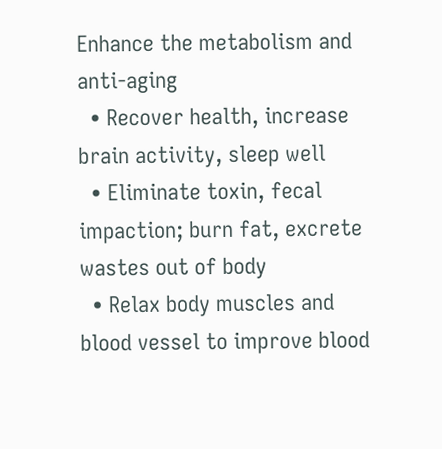Enhance the metabolism and anti-aging
  • Recover health, increase brain activity, sleep well
  • Eliminate toxin, fecal impaction; burn fat, excrete wastes out of body
  • Relax body muscles and blood vessel to improve blood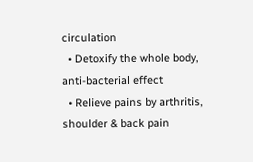circulation
  • Detoxify the whole body, anti-bacterial effect
  • Relieve pains by arthritis, shoulder & back pain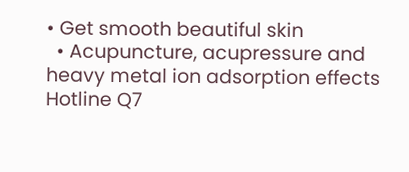• Get smooth beautiful skin
  • Acupuncture, acupressure and heavy metal ion adsorption effects
Hotline Q7